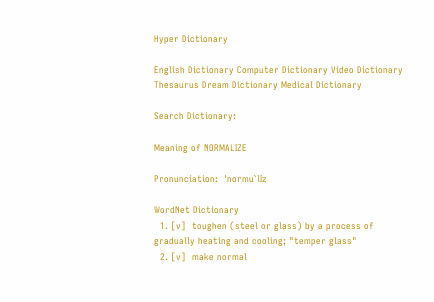Hyper Dictionary

English Dictionary Computer Dictionary Video Dictionary Thesaurus Dream Dictionary Medical Dictionary

Search Dictionary:

Meaning of NORMALIZE

Pronunciation:  'normu`lIz

WordNet Dictionary
  1. [v]  toughen (steel or glass) by a process of gradually heating and cooling; "temper glass"
  2. [v]  make normal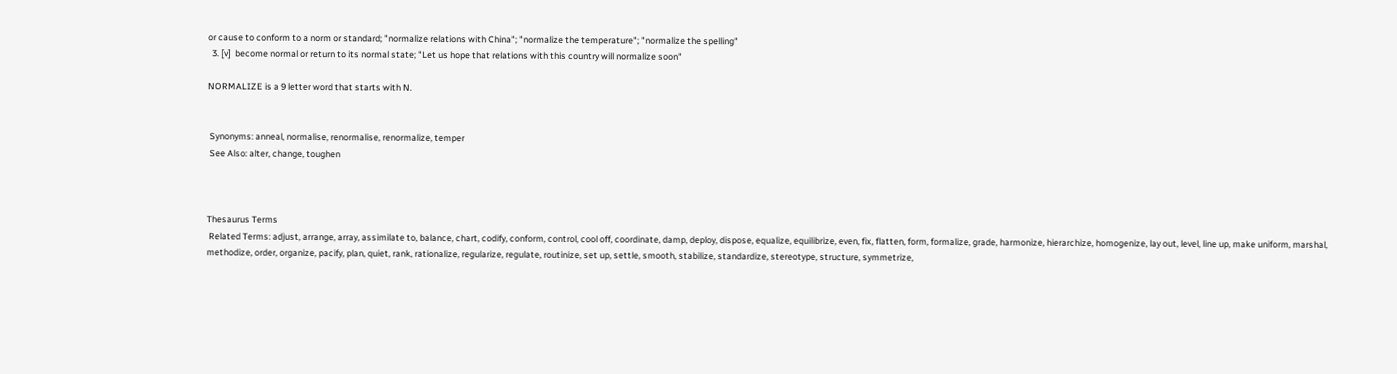or cause to conform to a norm or standard; "normalize relations with China"; "normalize the temperature"; "normalize the spelling"
  3. [v]  become normal or return to its normal state; "Let us hope that relations with this country will normalize soon"

NORMALIZE is a 9 letter word that starts with N.


 Synonyms: anneal, normalise, renormalise, renormalize, temper
 See Also: alter, change, toughen



Thesaurus Terms
 Related Terms: adjust, arrange, array, assimilate to, balance, chart, codify, conform, control, cool off, coordinate, damp, deploy, dispose, equalize, equilibrize, even, fix, flatten, form, formalize, grade, harmonize, hierarchize, homogenize, lay out, level, line up, make uniform, marshal, methodize, order, organize, pacify, plan, quiet, rank, rationalize, regularize, regulate, routinize, set up, settle, smooth, stabilize, standardize, stereotype, structure, symmetrize,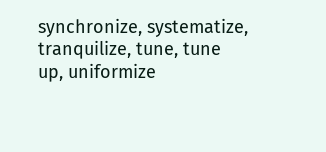synchronize, systematize, tranquilize, tune, tune up, uniformize